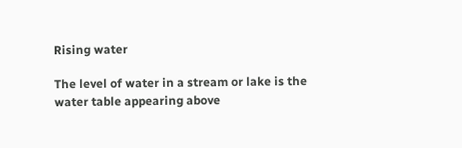Rising water

The level of water in a stream or lake is the water table appearing above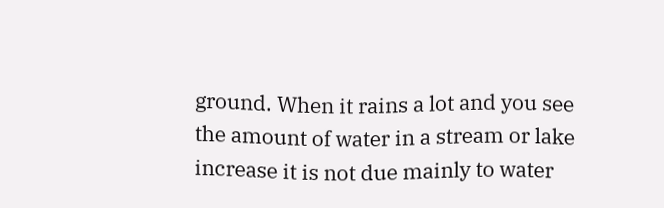ground. When it rains a lot and you see the amount of water in a stream or lake increase it is not due mainly to water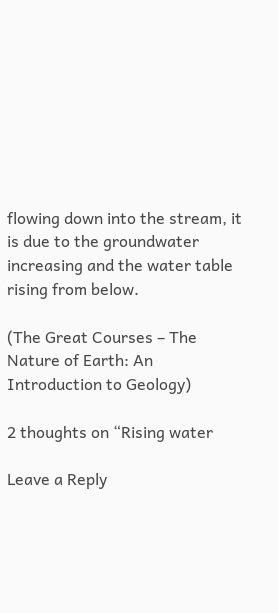flowing down into the stream, it is due to the groundwater increasing and the water table rising from below.

(The Great Courses – The Nature of Earth: An Introduction to Geology)

2 thoughts on “Rising water

Leave a Reply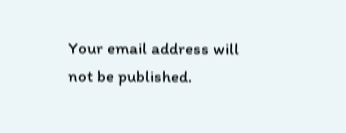Your email address will not be published.